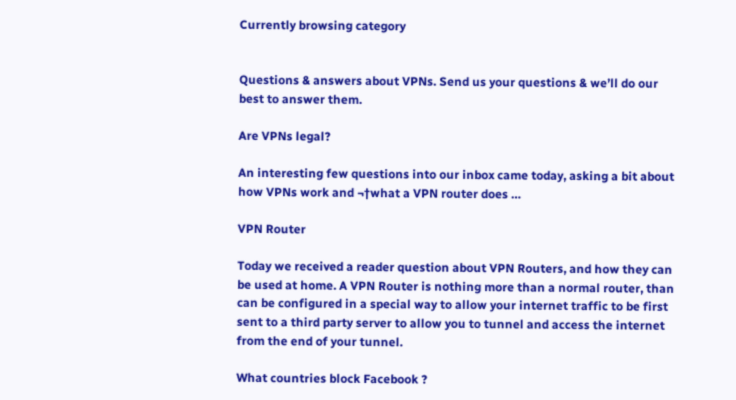Currently browsing category


Questions & answers about VPNs. Send us your questions & we’ll do our best to answer them.

Are VPNs legal?

An interesting few questions into our inbox came today, asking a bit about how VPNs work and ¬†what a VPN router does …

VPN Router

Today we received a reader question about VPN Routers, and how they can be used at home. A VPN Router is nothing more than a normal router, than can be configured in a special way to allow your internet traffic to be first sent to a third party server to allow you to tunnel and access the internet from the end of your tunnel.

What countries block Facebook ?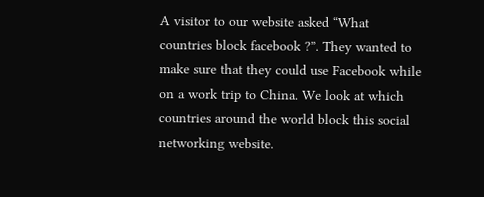A visitor to our website asked “What countries block facebook ?”. They wanted to make sure that they could use Facebook while on a work trip to China. We look at which countries around the world block this social networking website.